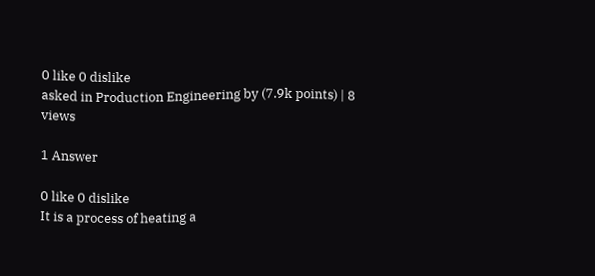0 like 0 dislike
asked in Production Engineering by (7.9k points) | 8 views

1 Answer

0 like 0 dislike
It is a process of heating a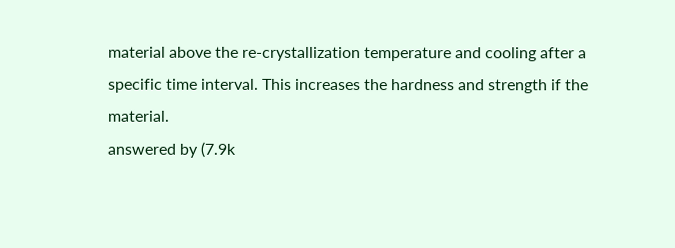material above the re-crystallization temperature and cooling after a specific time interval. This increases the hardness and strength if the material.
answered by (7.9k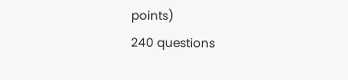points)
240 questions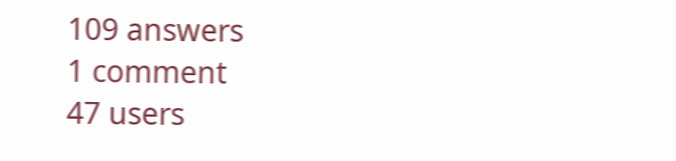109 answers
1 comment
47 users